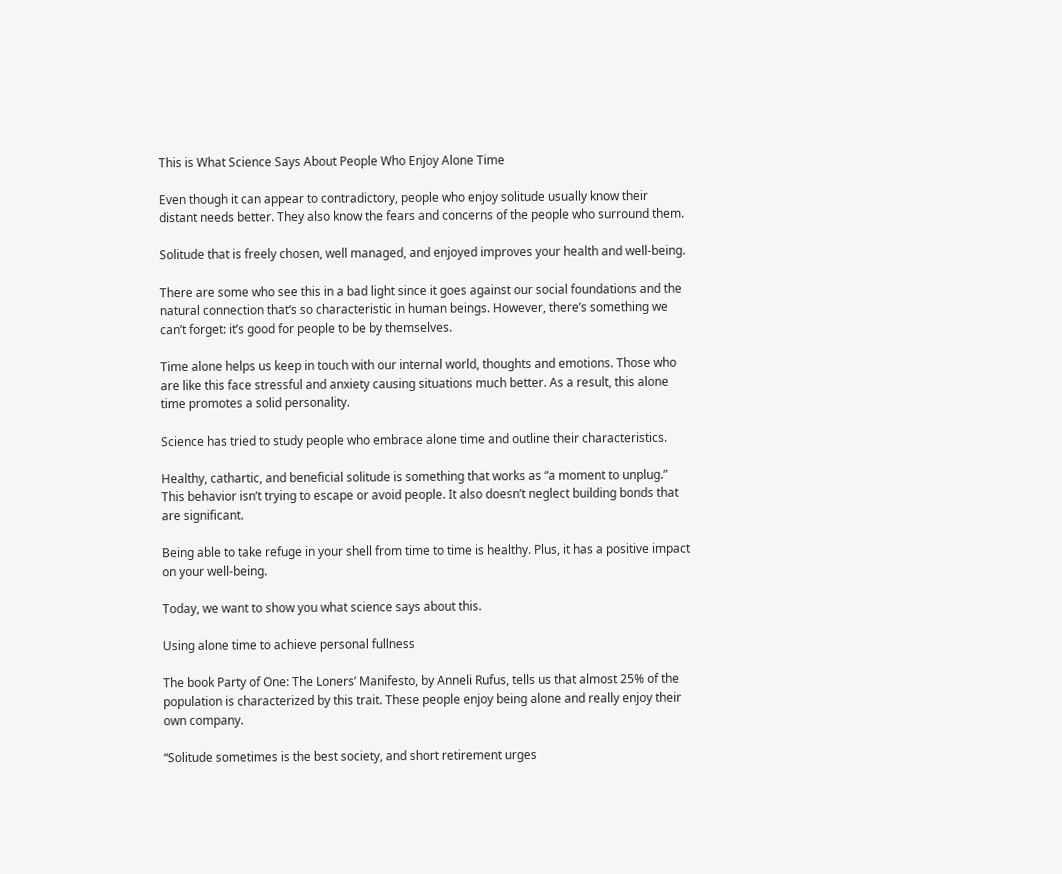This is What Science Says About People Who Enjoy Alone Time

Even though it can appear to contradictory, people who enjoy solitude usually know their distant needs better. They also know the fears and concerns of the people who surround them.

Solitude that is freely chosen, well managed, and enjoyed improves your health and well-being.

There are some who see this in a bad light since it goes against our social foundations and the natural connection that’s so characteristic in human beings. However, there’s something we can’t forget: it’s good for people to be by themselves.

Time alone helps us keep in touch with our internal world, thoughts and emotions. Those who are like this face stressful and anxiety causing situations much better. As a result, this alone time promotes a solid personality.

Science has tried to study people who embrace alone time and outline their characteristics.

Healthy, cathartic, and beneficial solitude is something that works as “a moment to unplug.” This behavior isn’t trying to escape or avoid people. It also doesn’t neglect building bonds that are significant.

Being able to take refuge in your shell from time to time is healthy. Plus, it has a positive impact on your well-being.

Today, we want to show you what science says about this.

Using alone time to achieve personal fullness

The book Party of One: The Loners’ Manifesto, by Anneli Rufus, tells us that almost 25% of the population is characterized by this trait. These people enjoy being alone and really enjoy their own company.

“Solitude sometimes is the best society, and short retirement urges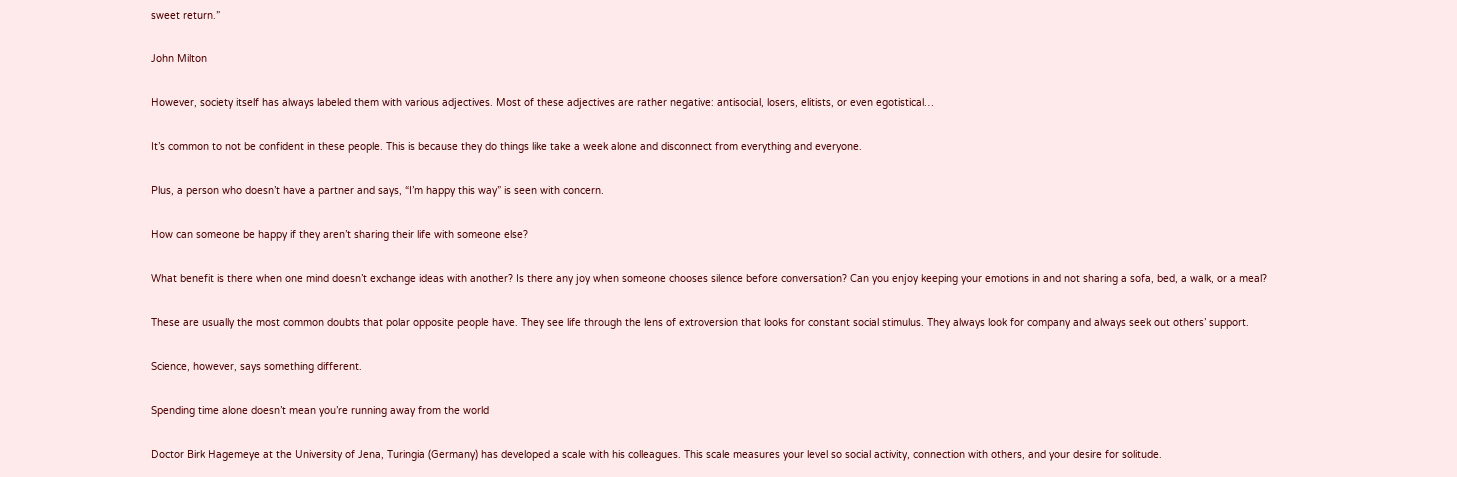sweet return.”

John Milton

However, society itself has always labeled them with various adjectives. Most of these adjectives are rather negative: antisocial, losers, elitists, or even egotistical…

It’s common to not be confident in these people. This is because they do things like take a week alone and disconnect from everything and everyone.

Plus, a person who doesn’t have a partner and says, “I’m happy this way” is seen with concern.

How can someone be happy if they aren’t sharing their life with someone else?

What benefit is there when one mind doesn’t exchange ideas with another? Is there any joy when someone chooses silence before conversation? Can you enjoy keeping your emotions in and not sharing a sofa, bed, a walk, or a meal?

These are usually the most common doubts that polar opposite people have. They see life through the lens of extroversion that looks for constant social stimulus. They always look for company and always seek out others’ support.

Science, however, says something different.

Spending time alone doesn’t mean you’re running away from the world

Doctor Birk Hagemeye at the University of Jena, Turingia (Germany) has developed a scale with his colleagues. This scale measures your level so social activity, connection with others, and your desire for solitude.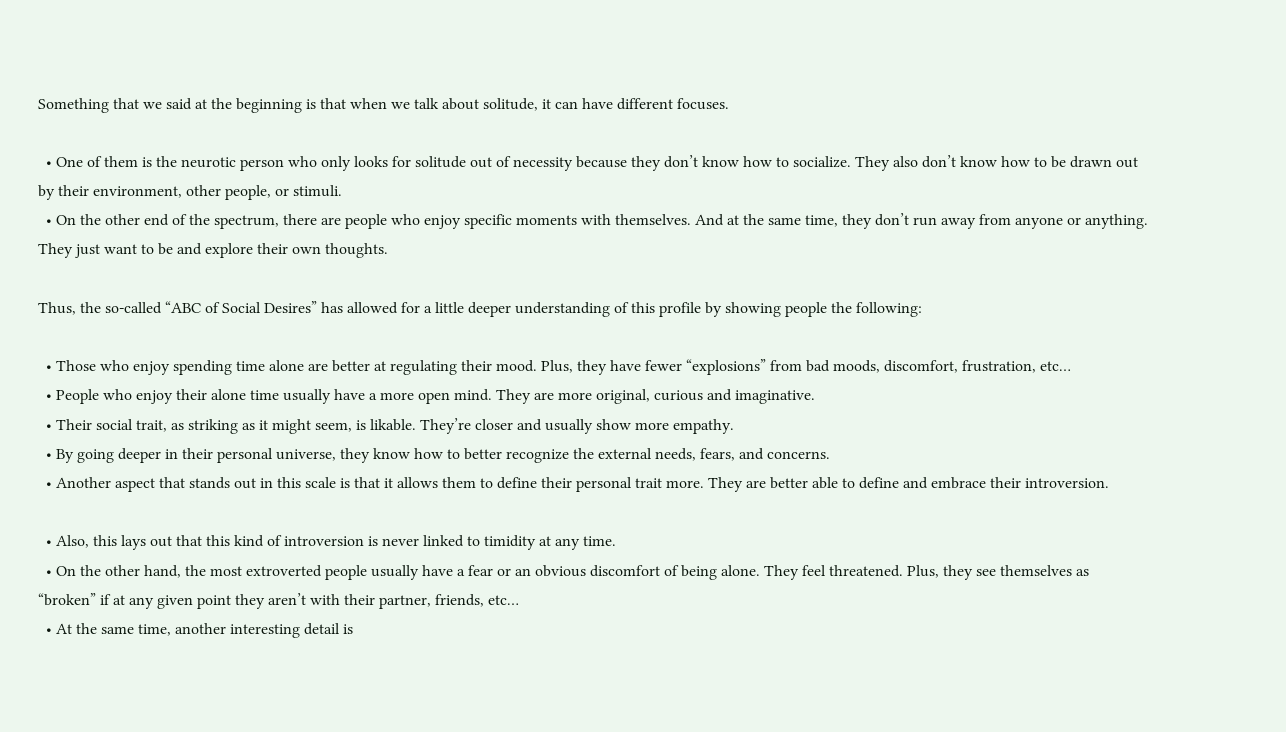Something that we said at the beginning is that when we talk about solitude, it can have different focuses.

  • One of them is the neurotic person who only looks for solitude out of necessity because they don’t know how to socialize. They also don’t know how to be drawn out by their environment, other people, or stimuli.
  • On the other end of the spectrum, there are people who enjoy specific moments with themselves. And at the same time, they don’t run away from anyone or anything. They just want to be and explore their own thoughts.

Thus, the so-called “ABC of Social Desires” has allowed for a little deeper understanding of this profile by showing people the following:

  • Those who enjoy spending time alone are better at regulating their mood. Plus, they have fewer “explosions” from bad moods, discomfort, frustration, etc…
  • People who enjoy their alone time usually have a more open mind. They are more original, curious and imaginative.
  • Their social trait, as striking as it might seem, is likable. They’re closer and usually show more empathy.
  • By going deeper in their personal universe, they know how to better recognize the external needs, fears, and concerns.
  • Another aspect that stands out in this scale is that it allows them to define their personal trait more. They are better able to define and embrace their introversion.

  • Also, this lays out that this kind of introversion is never linked to timidity at any time.
  • On the other hand, the most extroverted people usually have a fear or an obvious discomfort of being alone. They feel threatened. Plus, they see themselves as “broken” if at any given point they aren’t with their partner, friends, etc…
  • At the same time, another interesting detail is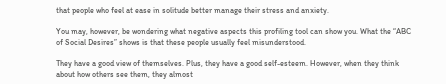that people who feel at ease in solitude better manage their stress and anxiety.

You may, however, be wondering what negative aspects this profiling tool can show you. What the “ABC of Social Desires” shows is that these people usually feel misunderstood.

They have a good view of themselves. Plus, they have a good self-esteem. However, when they think about how others see them, they almost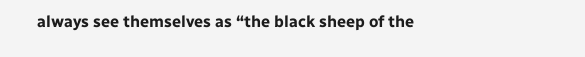always see themselves as “the black sheep of the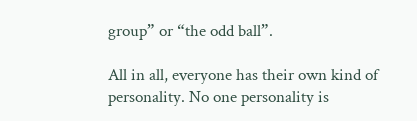group” or “the odd ball”.

All in all, everyone has their own kind of personality. No one personality is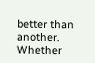better than another. Whether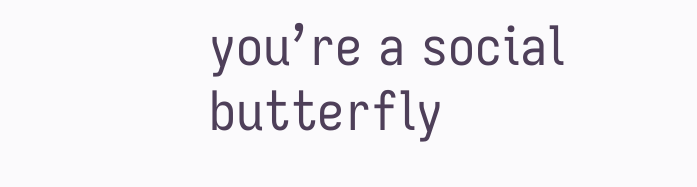you’re a social butterfly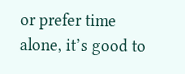or prefer time alone, it’s good to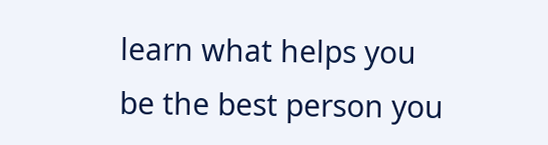learn what helps you be the best person you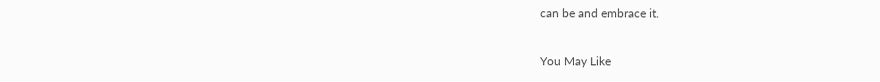can be and embrace it.

You May Like